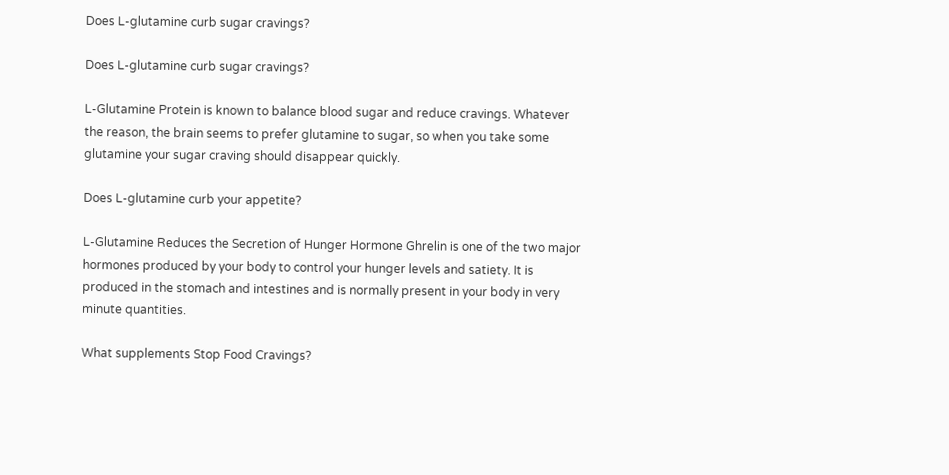Does L-glutamine curb sugar cravings?

Does L-glutamine curb sugar cravings?

L-Glutamine Protein is known to balance blood sugar and reduce cravings. Whatever the reason, the brain seems to prefer glutamine to sugar, so when you take some glutamine your sugar craving should disappear quickly.

Does L-glutamine curb your appetite?

L-Glutamine Reduces the Secretion of Hunger Hormone Ghrelin is one of the two major hormones produced by your body to control your hunger levels and satiety. It is produced in the stomach and intestines and is normally present in your body in very minute quantities.

What supplements Stop Food Cravings?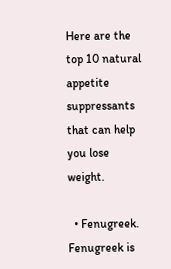Here are the top 10 natural appetite suppressants that can help you lose weight.

  • Fenugreek. Fenugreek is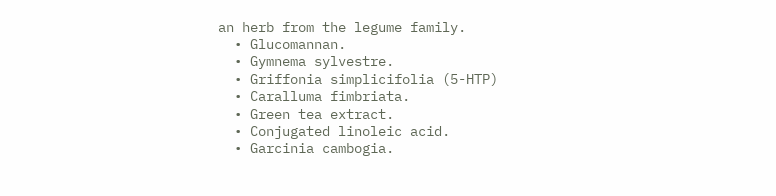an herb from the legume family.
  • Glucomannan.
  • Gymnema sylvestre.
  • Griffonia simplicifolia (5-HTP)
  • Caralluma fimbriata.
  • Green tea extract.
  • Conjugated linoleic acid.
  • Garcinia cambogia.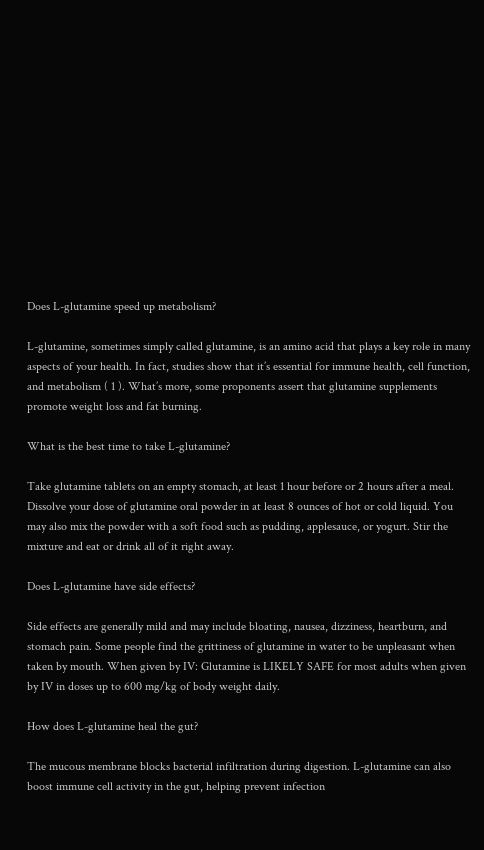Does L-glutamine speed up metabolism?

L-glutamine, sometimes simply called glutamine, is an amino acid that plays a key role in many aspects of your health. In fact, studies show that it’s essential for immune health, cell function, and metabolism ( 1 ). What’s more, some proponents assert that glutamine supplements promote weight loss and fat burning.

What is the best time to take L-glutamine?

Take glutamine tablets on an empty stomach, at least 1 hour before or 2 hours after a meal. Dissolve your dose of glutamine oral powder in at least 8 ounces of hot or cold liquid. You may also mix the powder with a soft food such as pudding, applesauce, or yogurt. Stir the mixture and eat or drink all of it right away.

Does L-glutamine have side effects?

Side effects are generally mild and may include bloating, nausea, dizziness, heartburn, and stomach pain. Some people find the grittiness of glutamine in water to be unpleasant when taken by mouth. When given by IV: Glutamine is LIKELY SAFE for most adults when given by IV in doses up to 600 mg/kg of body weight daily.

How does L-glutamine heal the gut?

The mucous membrane blocks bacterial infiltration during digestion. L-glutamine can also boost immune cell activity in the gut, helping prevent infection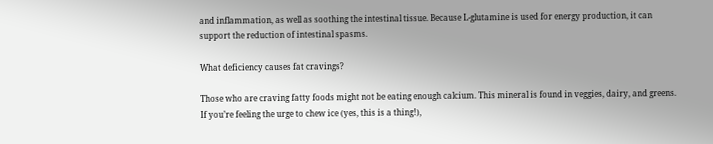and inflammation, as well as soothing the intestinal tissue. Because L-glutamine is used for energy production, it can support the reduction of intestinal spasms.

What deficiency causes fat cravings?

Those who are craving fatty foods might not be eating enough calcium. This mineral is found in veggies, dairy, and greens. If you’re feeling the urge to chew ice (yes, this is a thing!),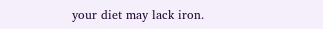your diet may lack iron.